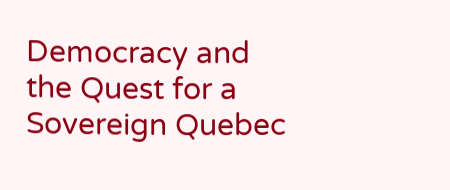Democracy and the Quest for a Sovereign Quebec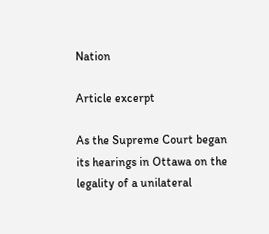Nation

Article excerpt

As the Supreme Court began its hearings in Ottawa on the legality of a unilateral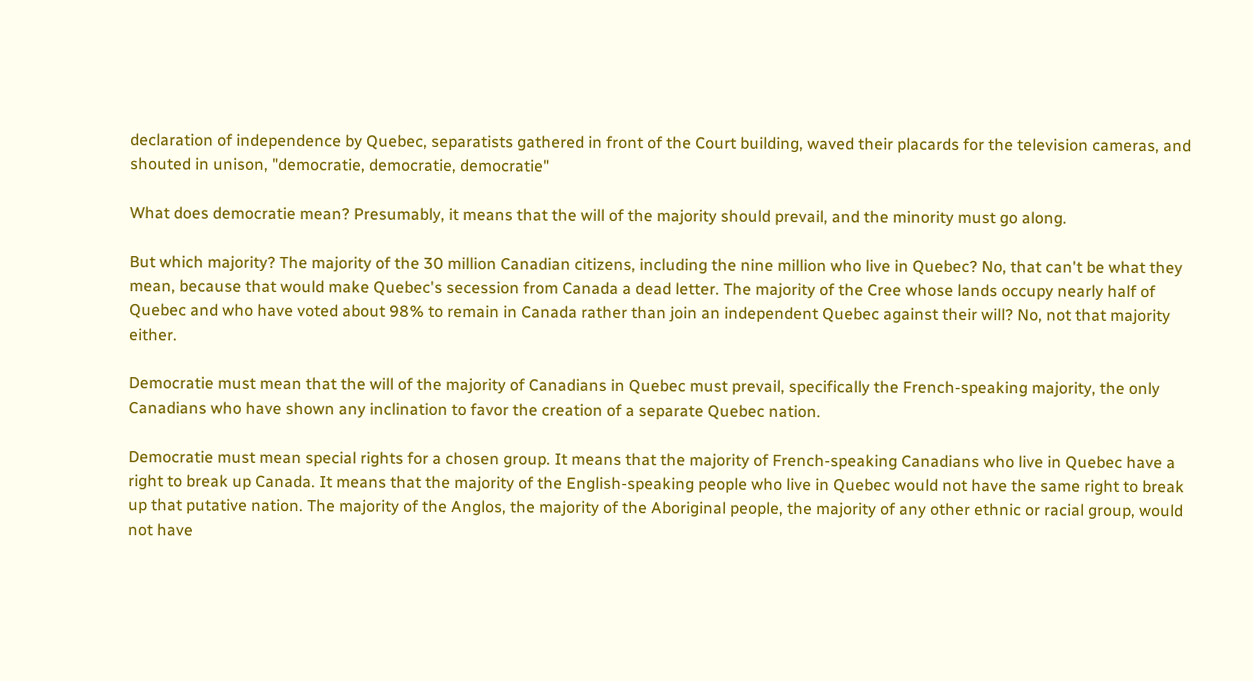declaration of independence by Quebec, separatists gathered in front of the Court building, waved their placards for the television cameras, and shouted in unison, "democratie, democratie, democratie"

What does democratie mean? Presumably, it means that the will of the majority should prevail, and the minority must go along.

But which majority? The majority of the 30 million Canadian citizens, including the nine million who live in Quebec? No, that can't be what they mean, because that would make Quebec's secession from Canada a dead letter. The majority of the Cree whose lands occupy nearly half of Quebec and who have voted about 98% to remain in Canada rather than join an independent Quebec against their will? No, not that majority either.

Democratie must mean that the will of the majority of Canadians in Quebec must prevail, specifically the French-speaking majority, the only Canadians who have shown any inclination to favor the creation of a separate Quebec nation.

Democratie must mean special rights for a chosen group. It means that the majority of French-speaking Canadians who live in Quebec have a right to break up Canada. It means that the majority of the English-speaking people who live in Quebec would not have the same right to break up that putative nation. The majority of the Anglos, the majority of the Aboriginal people, the majority of any other ethnic or racial group, would not have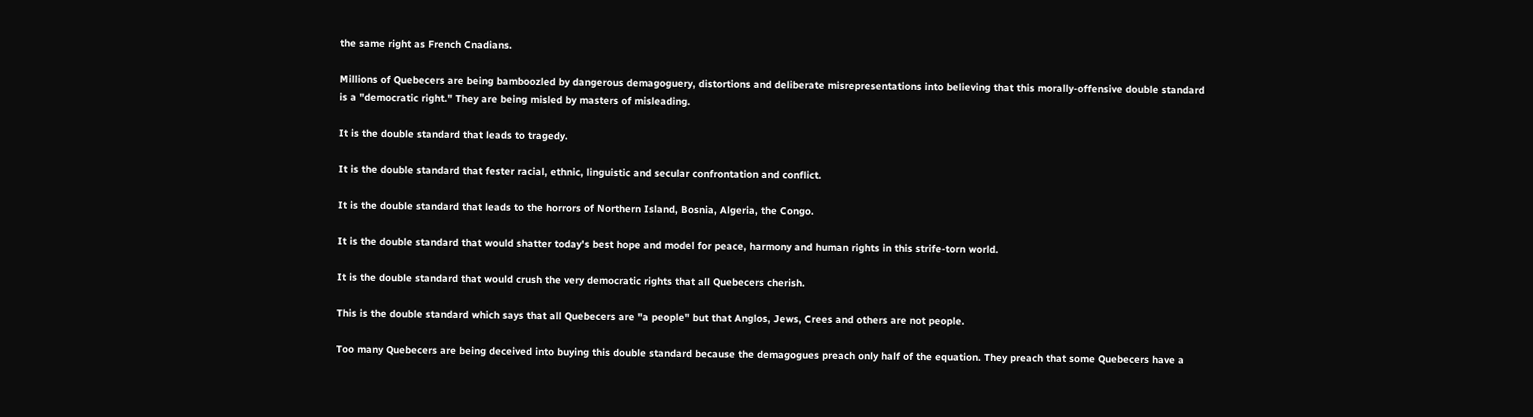the same right as French Cnadians.

Millions of Quebecers are being bamboozled by dangerous demagoguery, distortions and deliberate misrepresentations into believing that this morally-offensive double standard is a "democratic right." They are being misled by masters of misleading.

It is the double standard that leads to tragedy.

It is the double standard that fester racial, ethnic, linguistic and secular confrontation and conflict.

It is the double standard that leads to the horrors of Northern Island, Bosnia, Algeria, the Congo.

It is the double standard that would shatter today's best hope and model for peace, harmony and human rights in this strife-torn world.

It is the double standard that would crush the very democratic rights that all Quebecers cherish.

This is the double standard which says that all Quebecers are "a people" but that Anglos, Jews, Crees and others are not people.

Too many Quebecers are being deceived into buying this double standard because the demagogues preach only half of the equation. They preach that some Quebecers have a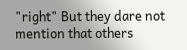"right" But they dare not mention that others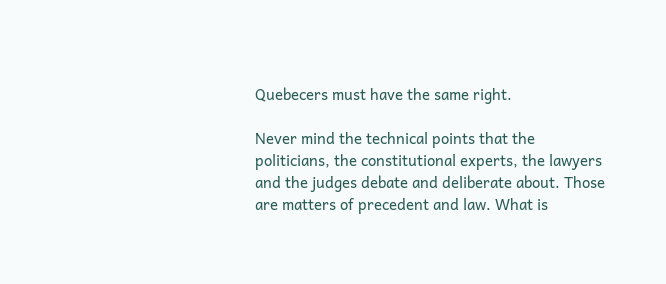Quebecers must have the same right.

Never mind the technical points that the politicians, the constitutional experts, the lawyers and the judges debate and deliberate about. Those are matters of precedent and law. What is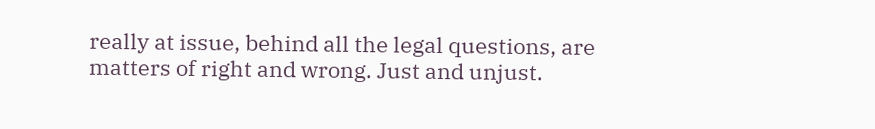really at issue, behind all the legal questions, are matters of right and wrong. Just and unjust.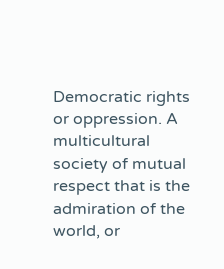Democratic rights or oppression. A multicultural society of mutual respect that is the admiration of the world, or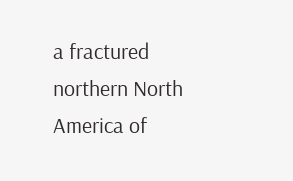a fractured northern North America of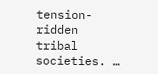tension-ridden tribal societies. …